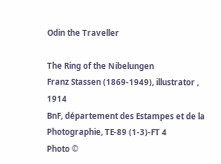Odin the Traveller

The Ring of the Nibelungen
Franz Stassen (1869-1949), illustrator , 1914
BnF, département des Estampes et de la Photographie, TE-89 (1-3)-FT 4
Photo ©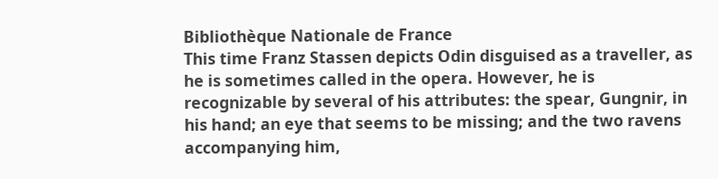Bibliothèque Nationale de France
This time Franz Stassen depicts Odin disguised as a traveller, as he is sometimes called in the opera. However, he is recognizable by several of his attributes: the spear, Gungnir, in his hand; an eye that seems to be missing; and the two ravens accompanying him,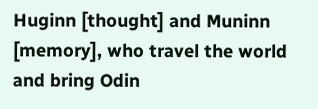Huginn [thought] and Muninn [memory], who travel the world and bring Odin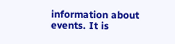information about events. It is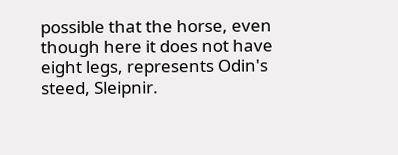possible that the horse, even though here it does not have eight legs, represents Odin's steed, Sleipnir.